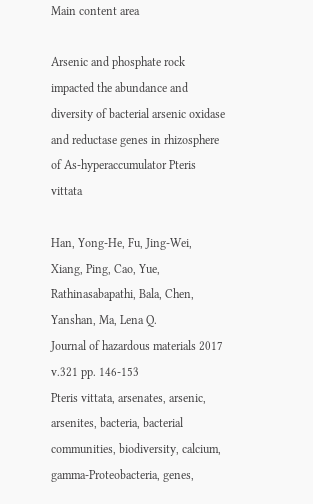Main content area

Arsenic and phosphate rock impacted the abundance and diversity of bacterial arsenic oxidase and reductase genes in rhizosphere of As-hyperaccumulator Pteris vittata

Han, Yong-He, Fu, Jing-Wei, Xiang, Ping, Cao, Yue, Rathinasabapathi, Bala, Chen, Yanshan, Ma, Lena Q.
Journal of hazardous materials 2017 v.321 pp. 146-153
Pteris vittata, arsenates, arsenic, arsenites, bacteria, bacterial communities, biodiversity, calcium, gamma-Proteobacteria, genes,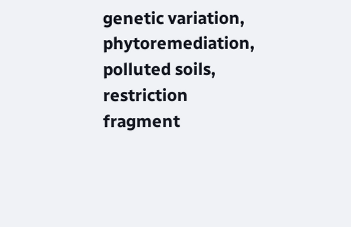genetic variation, phytoremediation, polluted soils, restriction fragment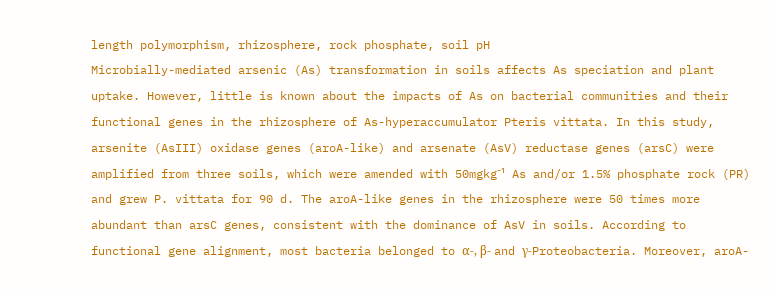length polymorphism, rhizosphere, rock phosphate, soil pH
Microbially-mediated arsenic (As) transformation in soils affects As speciation and plant uptake. However, little is known about the impacts of As on bacterial communities and their functional genes in the rhizosphere of As-hyperaccumulator Pteris vittata. In this study, arsenite (AsIII) oxidase genes (aroA-like) and arsenate (AsV) reductase genes (arsC) were amplified from three soils, which were amended with 50mgkg⁻¹ As and/or 1.5% phosphate rock (PR) and grew P. vittata for 90 d. The aroA-like genes in the rhizosphere were 50 times more abundant than arsC genes, consistent with the dominance of AsV in soils. According to functional gene alignment, most bacteria belonged to α-, β- and γ-Proteobacteria. Moreover, aroA-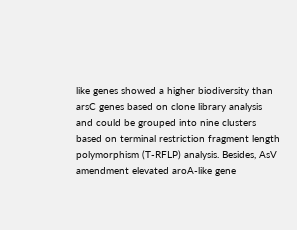like genes showed a higher biodiversity than arsC genes based on clone library analysis and could be grouped into nine clusters based on terminal restriction fragment length polymorphism (T-RFLP) analysis. Besides, AsV amendment elevated aroA-like gene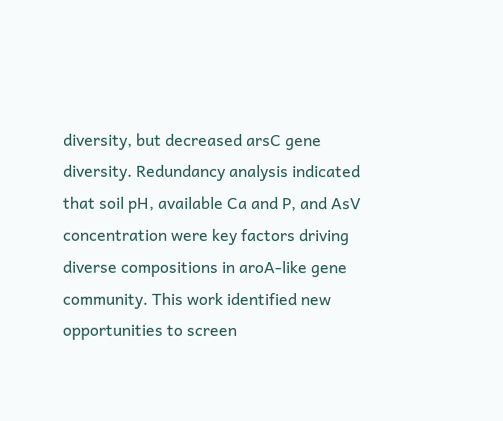diversity, but decreased arsC gene diversity. Redundancy analysis indicated that soil pH, available Ca and P, and AsV concentration were key factors driving diverse compositions in aroA-like gene community. This work identified new opportunities to screen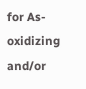for As-oxidizing and/or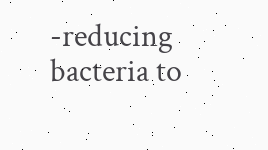-reducing bacteria to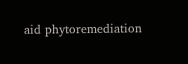aid phytoremediation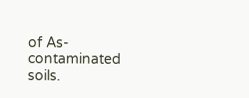of As-contaminated soils.